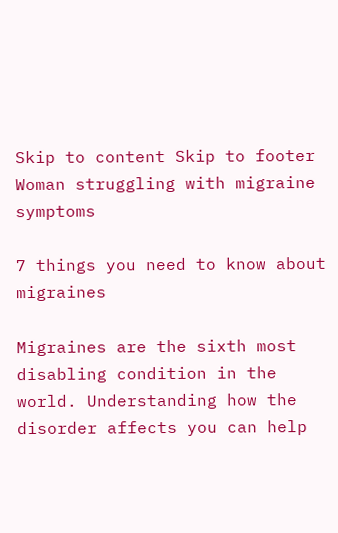Skip to content Skip to footer
Woman struggling with migraine symptoms

7 things you need to know about migraines

Migraines are the sixth most disabling condition in the world. Understanding how the disorder affects you can help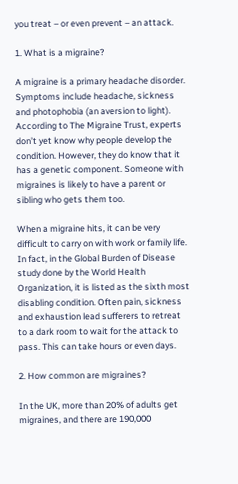you treat – or even prevent – an attack.

1. What is a migraine?

A migraine is a primary headache disorder. Symptoms include headache, sickness and photophobia (an aversion to light). According to The Migraine Trust, experts don’t yet know why people develop the condition. However, they do know that it has a genetic component. Someone with migraines is likely to have a parent or sibling who gets them too.

When a migraine hits, it can be very difficult to carry on with work or family life. In fact, in the Global Burden of Disease study done by the World Health Organization, it is listed as the sixth most disabling condition. Often pain, sickness and exhaustion lead sufferers to retreat to a dark room to wait for the attack to pass. This can take hours or even days.

2. How common are migraines?

In the UK, more than 20% of adults get migraines, and there are 190,000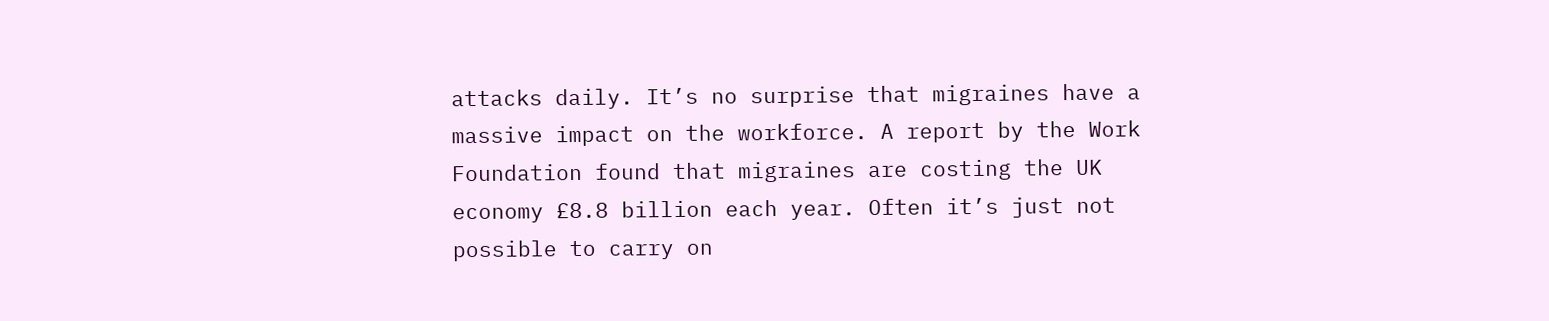attacks daily. It’s no surprise that migraines have a massive impact on the workforce. A report by the Work Foundation found that migraines are costing the UK economy £8.8 billion each year. Often it’s just not possible to carry on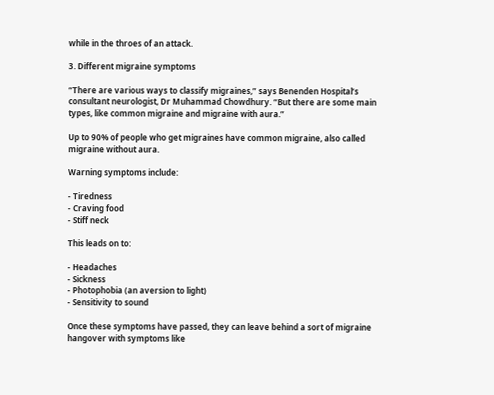while in the throes of an attack.

3. Different migraine symptoms

“There are various ways to classify migraines,” says Benenden Hospital’s consultant neurologist, Dr Muhammad Chowdhury. “But there are some main types, like common migraine and migraine with aura.”

Up to 90% of people who get migraines have common migraine, also called migraine without aura.

Warning symptoms include:

- Tiredness
- Craving food
- Stiff neck

This leads on to:

- Headaches
- Sickness
- Photophobia (an aversion to light)
- Sensitivity to sound

Once these symptoms have passed, they can leave behind a sort of migraine hangover with symptoms like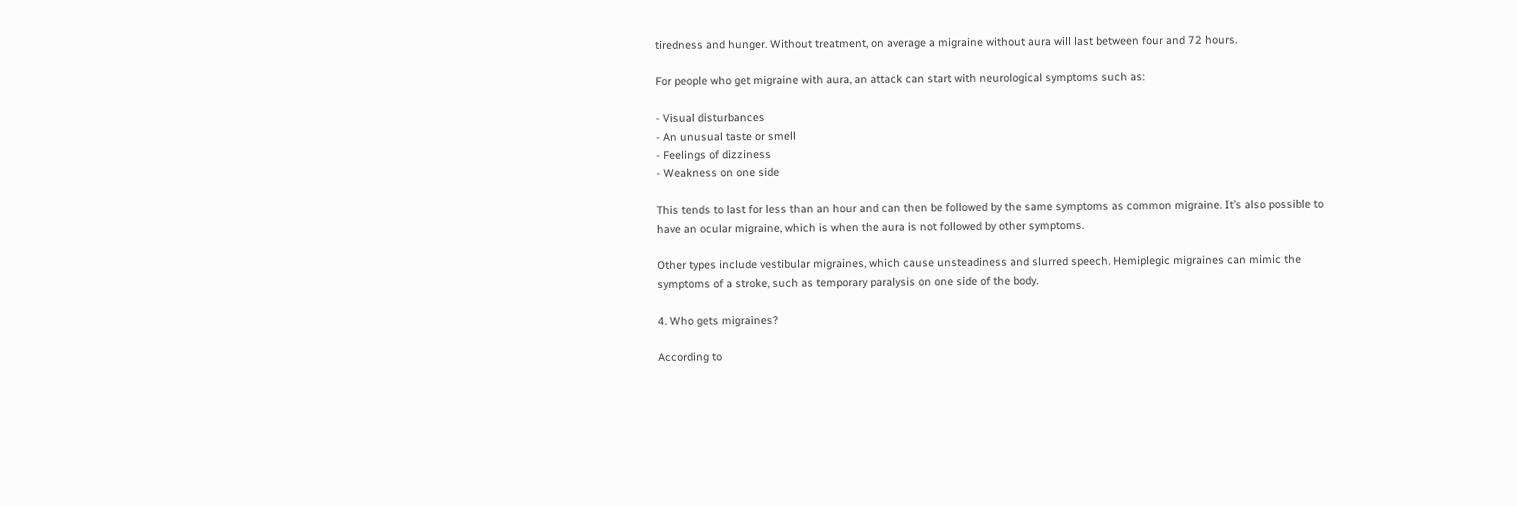tiredness and hunger. Without treatment, on average a migraine without aura will last between four and 72 hours.

For people who get migraine with aura, an attack can start with neurological symptoms such as:

- Visual disturbances
- An unusual taste or smell
- Feelings of dizziness
- Weakness on one side

This tends to last for less than an hour and can then be followed by the same symptoms as common migraine. It’s also possible to have an ocular migraine, which is when the aura is not followed by other symptoms.

Other types include vestibular migraines, which cause unsteadiness and slurred speech. Hemiplegic migraines can mimic the symptoms of a stroke, such as temporary paralysis on one side of the body.

4. Who gets migraines?

According to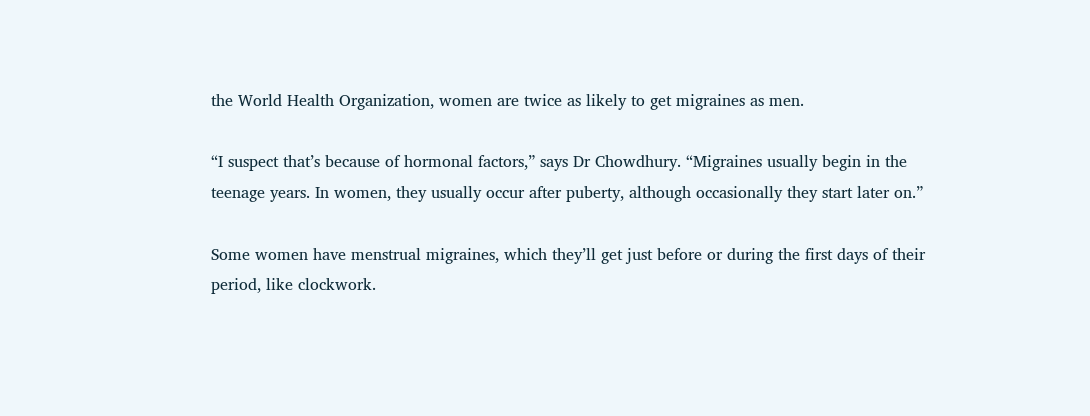the World Health Organization, women are twice as likely to get migraines as men.

“I suspect that’s because of hormonal factors,” says Dr Chowdhury. “Migraines usually begin in the teenage years. In women, they usually occur after puberty, although occasionally they start later on.”

Some women have menstrual migraines, which they’ll get just before or during the first days of their period, like clockwork.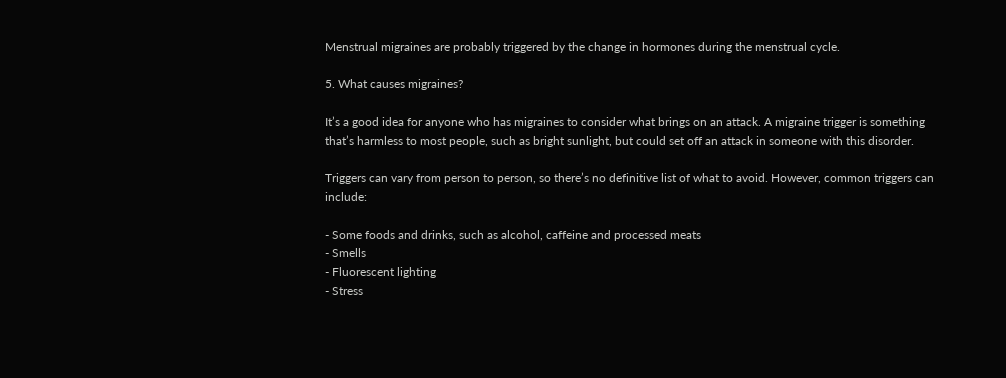Menstrual migraines are probably triggered by the change in hormones during the menstrual cycle.

5. What causes migraines?

It’s a good idea for anyone who has migraines to consider what brings on an attack. A migraine trigger is something that’s harmless to most people, such as bright sunlight, but could set off an attack in someone with this disorder.

Triggers can vary from person to person, so there’s no definitive list of what to avoid. However, common triggers can include:

- Some foods and drinks, such as alcohol, caffeine and processed meats
- Smells
- Fluorescent lighting
- Stress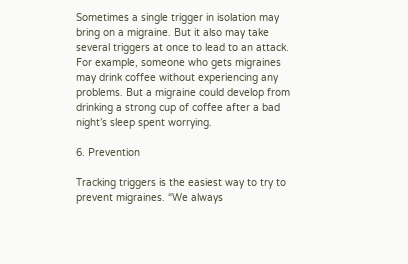Sometimes a single trigger in isolation may bring on a migraine. But it also may take several triggers at once to lead to an attack. For example, someone who gets migraines may drink coffee without experiencing any problems. But a migraine could develop from drinking a strong cup of coffee after a bad night’s sleep spent worrying.

6. Prevention

Tracking triggers is the easiest way to try to prevent migraines. “We always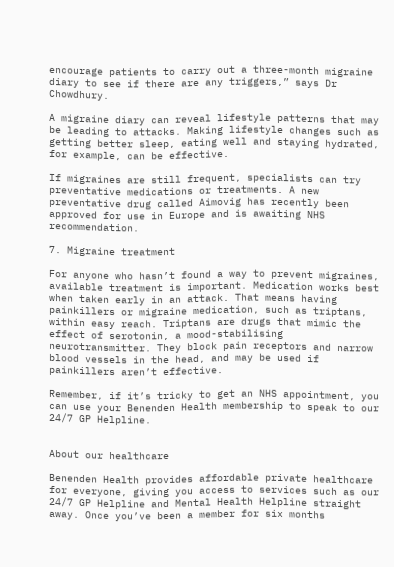encourage patients to carry out a three-month migraine diary to see if there are any triggers,” says Dr Chowdhury.

A migraine diary can reveal lifestyle patterns that may be leading to attacks. Making lifestyle changes such as getting better sleep, eating well and staying hydrated, for example, can be effective.

If migraines are still frequent, specialists can try preventative medications or treatments. A new preventative drug called Aimovig has recently been approved for use in Europe and is awaiting NHS recommendation.

7. Migraine treatment

For anyone who hasn’t found a way to prevent migraines, available treatment is important. Medication works best when taken early in an attack. That means having painkillers or migraine medication, such as triptans, within easy reach. Triptans are drugs that mimic the effect of serotonin, a mood-stabilising neurotransmitter. They block pain receptors and narrow blood vessels in the head, and may be used if painkillers aren’t effective.

Remember, if it’s tricky to get an NHS appointment, you can use your Benenden Health membership to speak to our 24/7 GP Helpline.


About our healthcare

Benenden Health provides affordable private healthcare for everyone, giving you access to services such as our 24/7 GP Helpline and Mental Health Helpline straight away. Once you’ve been a member for six months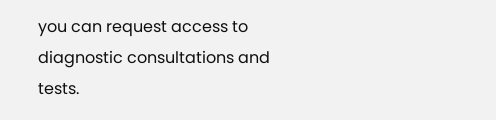you can request access to diagnostic consultations and tests.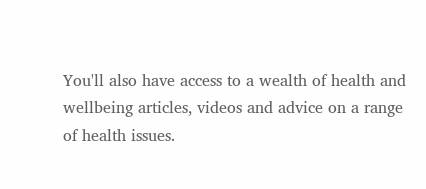You'll also have access to a wealth of health and wellbeing articles, videos and advice on a range of health issues.